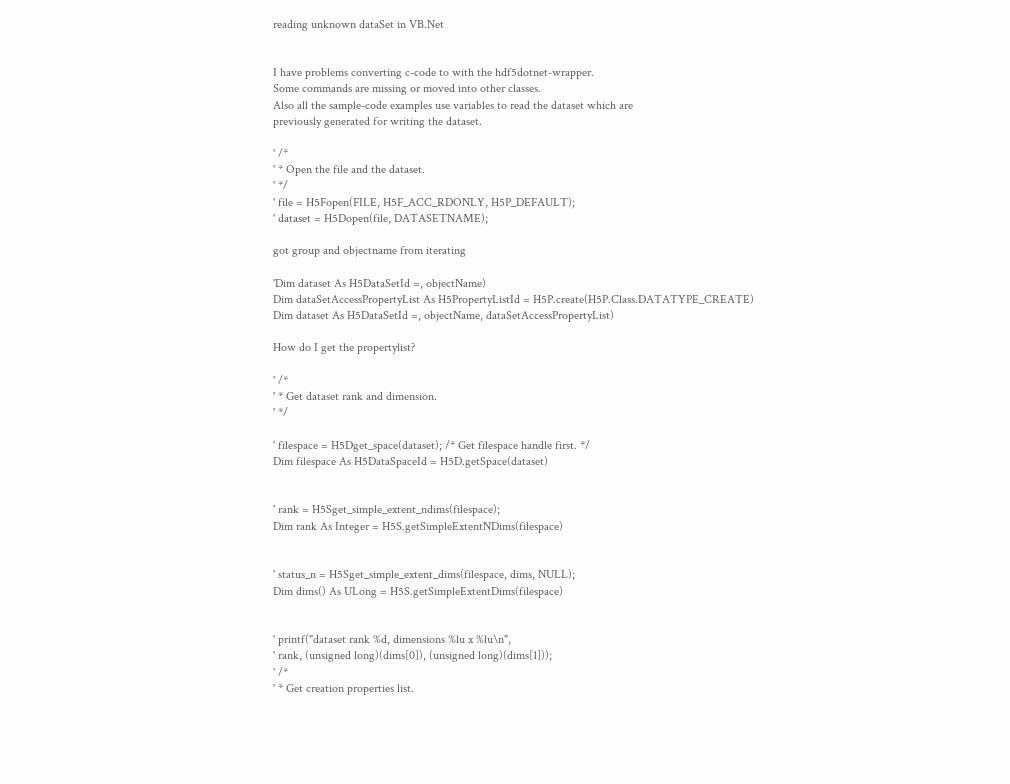reading unknown dataSet in VB.Net


I have problems converting c-code to with the hdf5dotnet-wrapper.
Some commands are missing or moved into other classes.
Also all the sample-code examples use variables to read the dataset which are
previously generated for writing the dataset.

' /*
' * Open the file and the dataset.
' */
' file = H5Fopen(FILE, H5F_ACC_RDONLY, H5P_DEFAULT);
' dataset = H5Dopen(file, DATASETNAME);

got group and objectname from iterating

'Dim dataset As H5DataSetId =, objectName)
Dim dataSetAccessPropertyList As H5PropertyListId = H5P.create(H5P.Class.DATATYPE_CREATE)
Dim dataset As H5DataSetId =, objectName, dataSetAccessPropertyList)

How do I get the propertylist?

' /*
' * Get dataset rank and dimension.
' */

' filespace = H5Dget_space(dataset); /* Get filespace handle first. */
Dim filespace As H5DataSpaceId = H5D.getSpace(dataset)


' rank = H5Sget_simple_extent_ndims(filespace);
Dim rank As Integer = H5S.getSimpleExtentNDims(filespace)


' status_n = H5Sget_simple_extent_dims(filespace, dims, NULL);
Dim dims() As ULong = H5S.getSimpleExtentDims(filespace)


' printf("dataset rank %d, dimensions %lu x %lu\n",
' rank, (unsigned long)(dims[0]), (unsigned long)(dims[1]));
' /*
' * Get creation properties list.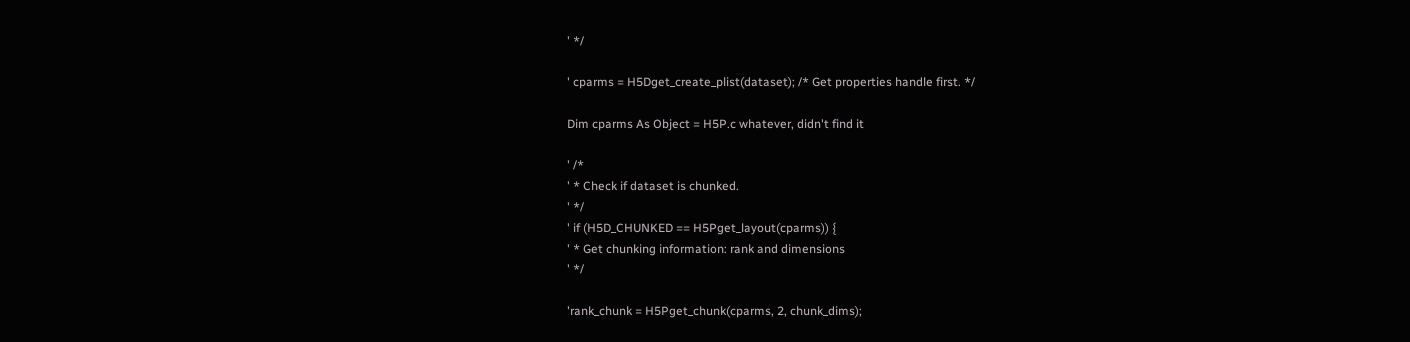' */

' cparms = H5Dget_create_plist(dataset); /* Get properties handle first. */

Dim cparms As Object = H5P.c whatever, didn't find it

' /*
' * Check if dataset is chunked.
' */
' if (H5D_CHUNKED == H5Pget_layout(cparms)) {
' * Get chunking information: rank and dimensions
' */

'rank_chunk = H5Pget_chunk(cparms, 2, chunk_dims);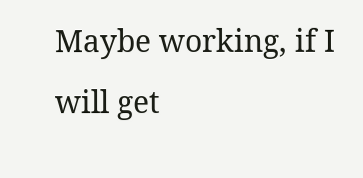Maybe working, if I will get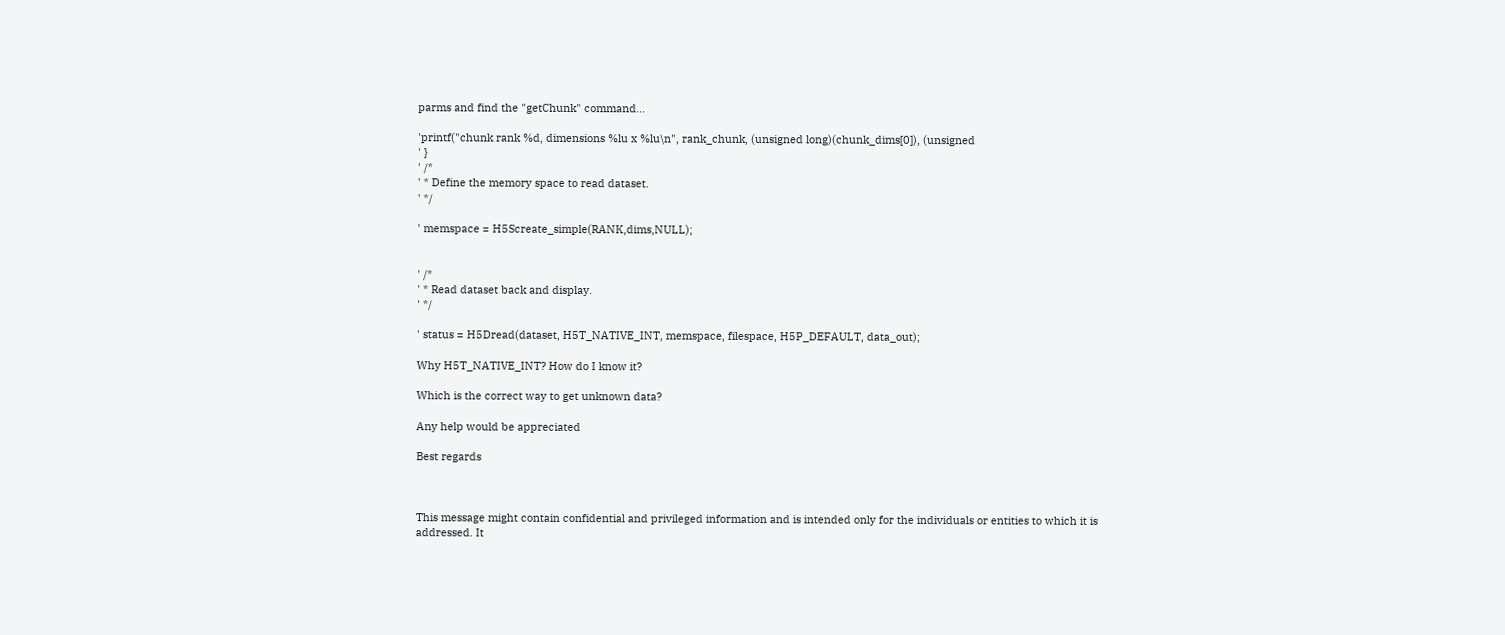parms and find the "getChunk" command...

'printf("chunk rank %d, dimensions %lu x %lu\n", rank_chunk, (unsigned long)(chunk_dims[0]), (unsigned
' }
' /*
' * Define the memory space to read dataset.
' */

' memspace = H5Screate_simple(RANK,dims,NULL);


' /*
' * Read dataset back and display.
' */

' status = H5Dread(dataset, H5T_NATIVE_INT, memspace, filespace, H5P_DEFAULT, data_out);

Why H5T_NATIVE_INT? How do I know it?

Which is the correct way to get unknown data?

Any help would be appreciated

Best regards



This message might contain confidential and privileged information and is intended only for the individuals or entities to which it is addressed. It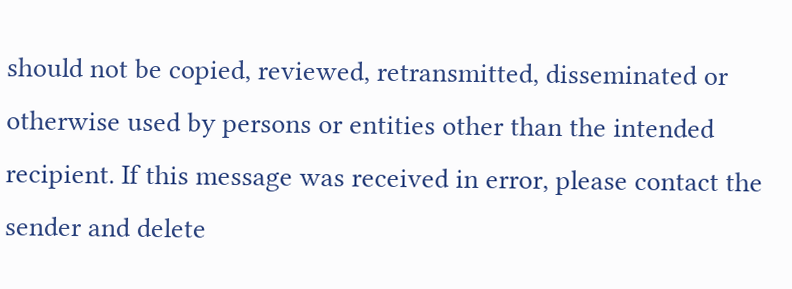should not be copied, reviewed, retransmitted, disseminated or otherwise used by persons or entities other than the intended recipient. If this message was received in error, please contact the sender and delete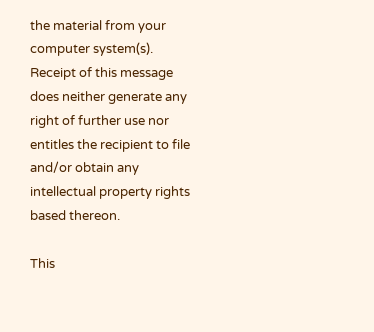the material from your computer system(s).
Receipt of this message does neither generate any right of further use nor entitles the recipient to file and/or obtain any intellectual property rights based thereon.

This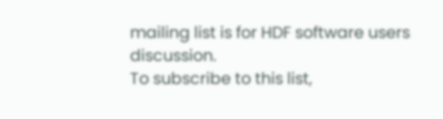mailing list is for HDF software users discussion.
To subscribe to this list,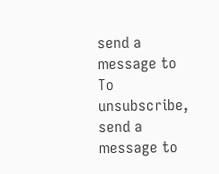send a message to
To unsubscribe, send a message to